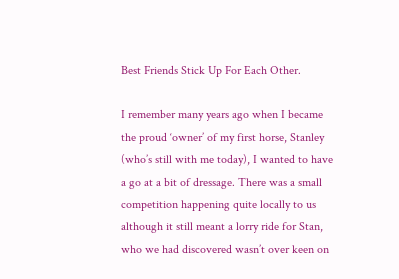Best Friends Stick Up For Each Other.

I remember many years ago when I became the proud ‘owner’ of my first horse, Stanley (who’s still with me today), I wanted to have a go at a bit of dressage. There was a small competition happening quite locally to us although it still meant a lorry ride for Stan, who we had discovered wasn’t over keen on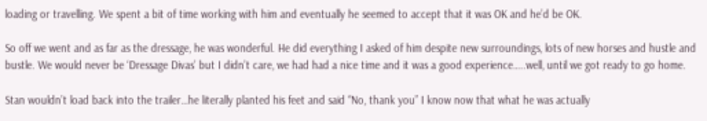loading or travelling. We spent a bit of time working with him and eventually he seemed to accept that it was OK and he’d be OK.

So off we went and as far as the dressage, he was wonderful. He did everything I asked of him despite new surroundings, lots of new horses and hustle and bustle. We would never be ‘Dressage Divas’ but I didn’t care, we had had a nice time and it was a good experience…..well, until we got ready to go home.

Stan wouldn’t load back into the trailer…he literally planted his feet and said “No, thank you” I know now that what he was actually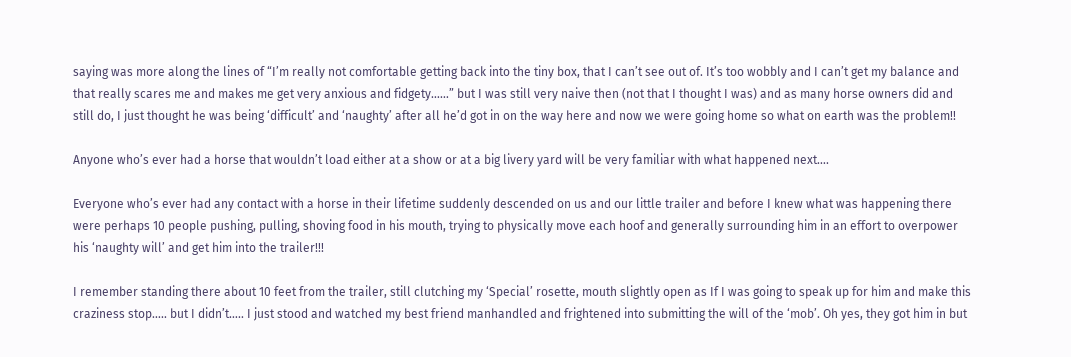saying was more along the lines of “I’m really not comfortable getting back into the tiny box, that I can’t see out of. It’s too wobbly and I can’t get my balance and that really scares me and makes me get very anxious and fidgety……” but I was still very naive then (not that I thought I was) and as many horse owners did and still do, I just thought he was being ‘difficult’ and ‘naughty’ after all he’d got in on the way here and now we were going home so what on earth was the problem!!

Anyone who’s ever had a horse that wouldn’t load either at a show or at a big livery yard will be very familiar with what happened next….

Everyone who’s ever had any contact with a horse in their lifetime suddenly descended on us and our little trailer and before I knew what was happening there were perhaps 10 people pushing, pulling, shoving food in his mouth, trying to physically move each hoof and generally surrounding him in an effort to overpower his ‘naughty will’ and get him into the trailer!!!

I remember standing there about 10 feet from the trailer, still clutching my ‘Special’ rosette, mouth slightly open as If I was going to speak up for him and make this craziness stop….. but I didn’t….. I just stood and watched my best friend manhandled and frightened into submitting the will of the ‘mob’. Oh yes, they got him in but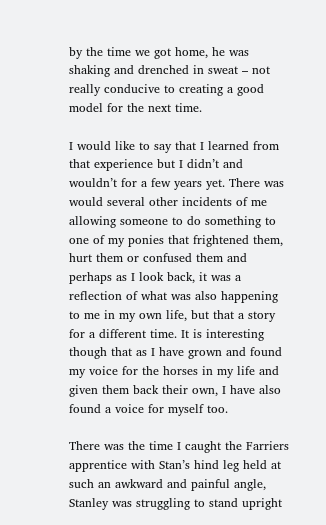by the time we got home, he was shaking and drenched in sweat – not really conducive to creating a good model for the next time.

I would like to say that I learned from that experience but I didn’t and wouldn’t for a few years yet. There was would several other incidents of me allowing someone to do something to one of my ponies that frightened them, hurt them or confused them and perhaps as I look back, it was a reflection of what was also happening to me in my own life, but that a story for a different time. It is interesting though that as I have grown and found my voice for the horses in my life and given them back their own, I have also found a voice for myself too.

There was the time I caught the Farriers apprentice with Stan’s hind leg held at such an awkward and painful angle, Stanley was struggling to stand upright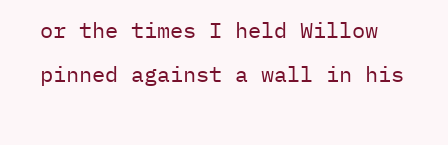or the times I held Willow pinned against a wall in his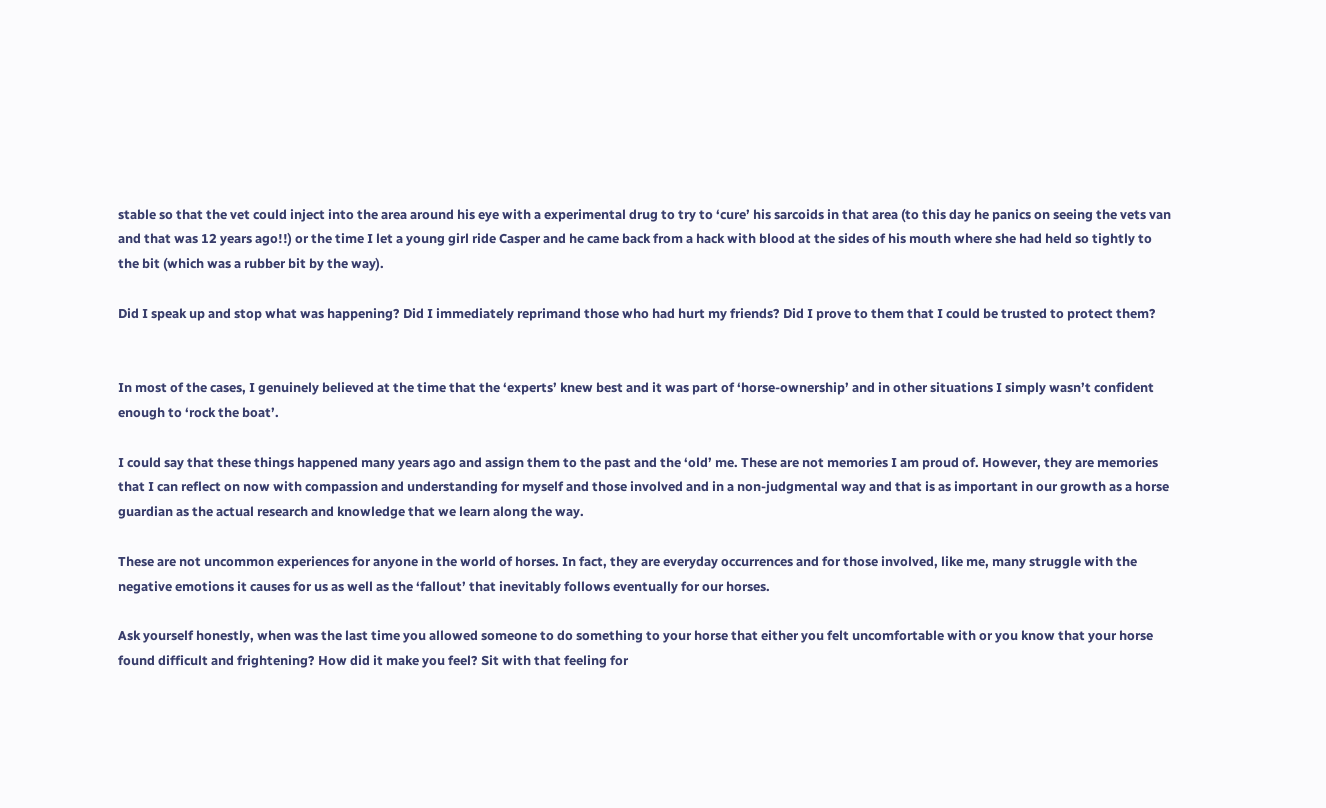stable so that the vet could inject into the area around his eye with a experimental drug to try to ‘cure’ his sarcoids in that area (to this day he panics on seeing the vets van and that was 12 years ago!!) or the time I let a young girl ride Casper and he came back from a hack with blood at the sides of his mouth where she had held so tightly to the bit (which was a rubber bit by the way).

Did I speak up and stop what was happening? Did I immediately reprimand those who had hurt my friends? Did I prove to them that I could be trusted to protect them?


In most of the cases, I genuinely believed at the time that the ‘experts’ knew best and it was part of ‘horse-ownership’ and in other situations I simply wasn’t confident enough to ‘rock the boat’.

I could say that these things happened many years ago and assign them to the past and the ‘old’ me. These are not memories I am proud of. However, they are memories that I can reflect on now with compassion and understanding for myself and those involved and in a non-judgmental way and that is as important in our growth as a horse guardian as the actual research and knowledge that we learn along the way.

These are not uncommon experiences for anyone in the world of horses. In fact, they are everyday occurrences and for those involved, like me, many struggle with the negative emotions it causes for us as well as the ‘fallout’ that inevitably follows eventually for our horses.

Ask yourself honestly, when was the last time you allowed someone to do something to your horse that either you felt uncomfortable with or you know that your horse found difficult and frightening? How did it make you feel? Sit with that feeling for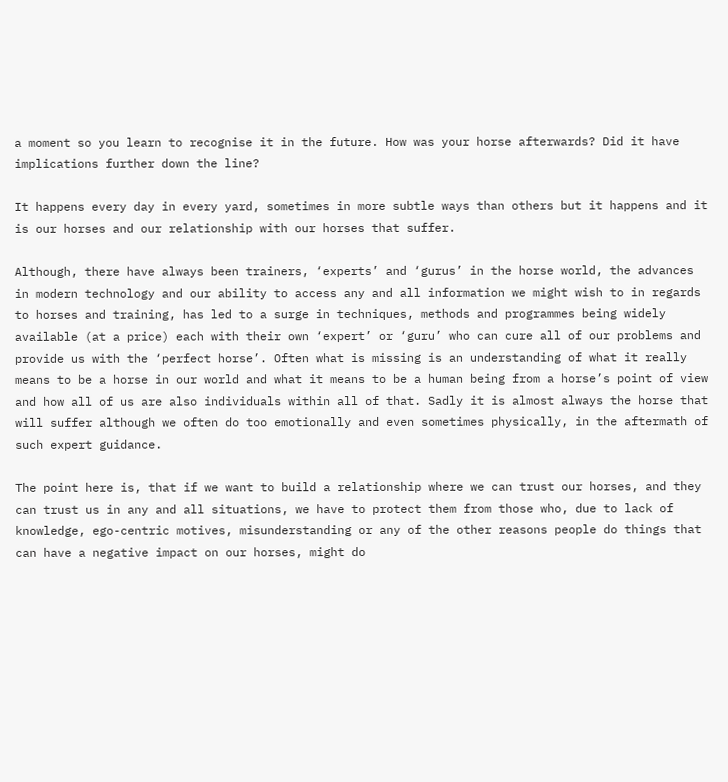a moment so you learn to recognise it in the future. How was your horse afterwards? Did it have implications further down the line?

It happens every day in every yard, sometimes in more subtle ways than others but it happens and it is our horses and our relationship with our horses that suffer.

Although, there have always been trainers, ‘experts’ and ‘gurus’ in the horse world, the advances in modern technology and our ability to access any and all information we might wish to in regards to horses and training, has led to a surge in techniques, methods and programmes being widely available (at a price) each with their own ‘expert’ or ‘guru’ who can cure all of our problems and provide us with the ‘perfect horse’. Often what is missing is an understanding of what it really means to be a horse in our world and what it means to be a human being from a horse’s point of view and how all of us are also individuals within all of that. Sadly it is almost always the horse that will suffer although we often do too emotionally and even sometimes physically, in the aftermath of such expert guidance.

The point here is, that if we want to build a relationship where we can trust our horses, and they can trust us in any and all situations, we have to protect them from those who, due to lack of knowledge, ego-centric motives, misunderstanding or any of the other reasons people do things that can have a negative impact on our horses, might do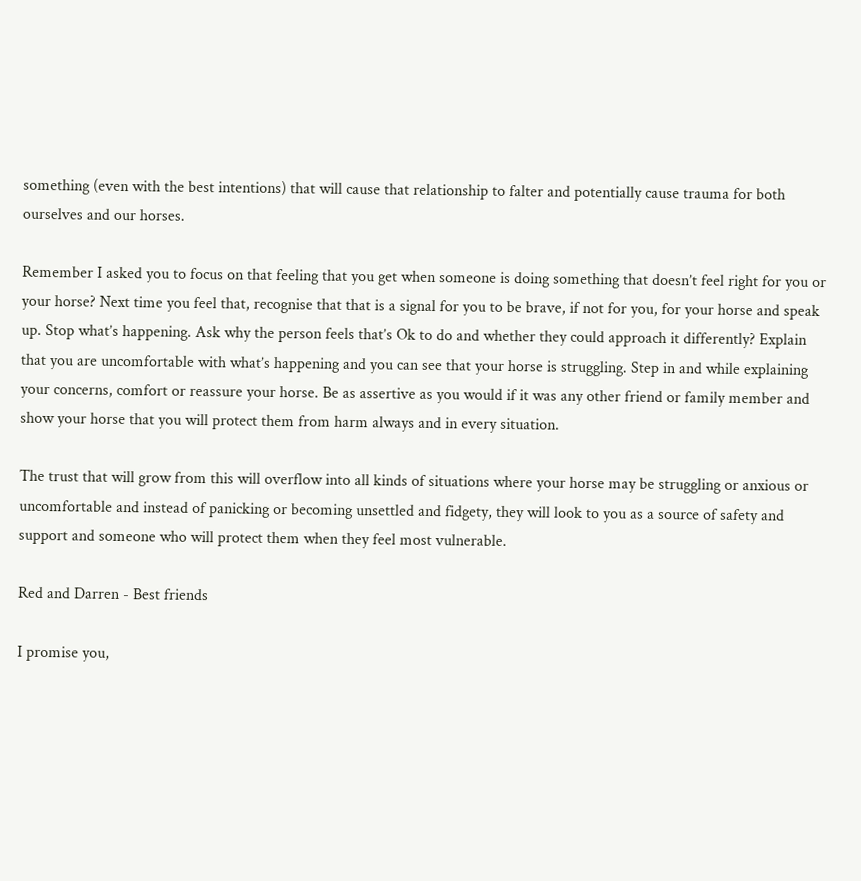something (even with the best intentions) that will cause that relationship to falter and potentially cause trauma for both ourselves and our horses.

Remember I asked you to focus on that feeling that you get when someone is doing something that doesn’t feel right for you or your horse? Next time you feel that, recognise that that is a signal for you to be brave, if not for you, for your horse and speak up. Stop what’s happening. Ask why the person feels that’s Ok to do and whether they could approach it differently? Explain that you are uncomfortable with what’s happening and you can see that your horse is struggling. Step in and while explaining your concerns, comfort or reassure your horse. Be as assertive as you would if it was any other friend or family member and show your horse that you will protect them from harm always and in every situation.

The trust that will grow from this will overflow into all kinds of situations where your horse may be struggling or anxious or uncomfortable and instead of panicking or becoming unsettled and fidgety, they will look to you as a source of safety and support and someone who will protect them when they feel most vulnerable.

Red and Darren - Best friends

I promise you,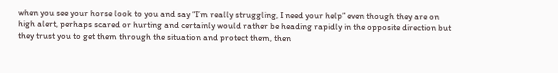when you see your horse look to you and say “I’m really struggling, I need your help” even though they are on high alert, perhaps scared or hurting and certainly would rather be heading rapidly in the opposite direction but they trust you to get them through the situation and protect them, then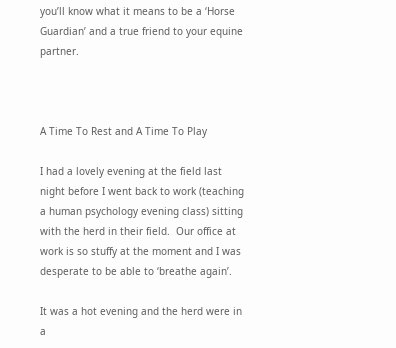you’ll know what it means to be a ‘Horse Guardian’ and a true friend to your equine partner.



A Time To Rest and A Time To Play

I had a lovely evening at the field last night before I went back to work (teaching a human psychology evening class) sitting with the herd in their field.  Our office at work is so stuffy at the moment and I was desperate to be able to ‘breathe again’.

It was a hot evening and the herd were in a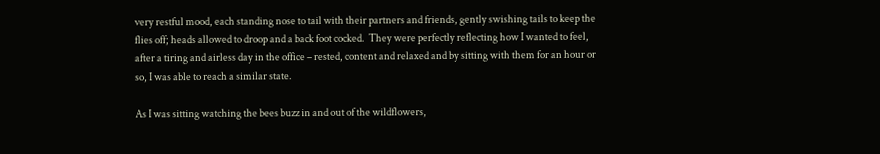very restful mood, each standing nose to tail with their partners and friends, gently swishing tails to keep the flies off; heads allowed to droop and a back foot cocked.  They were perfectly reflecting how I wanted to feel, after a tiring and airless day in the office – rested, content and relaxed and by sitting with them for an hour or so, I was able to reach a similar state.

As I was sitting watching the bees buzz in and out of the wildflowers,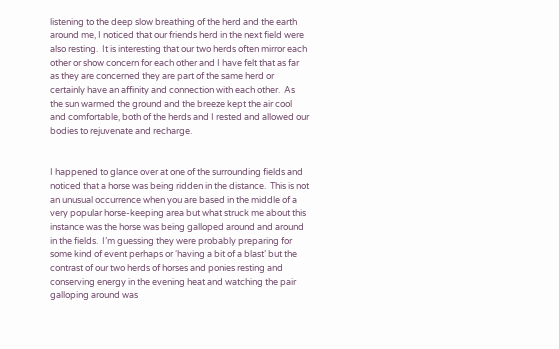listening to the deep slow breathing of the herd and the earth around me, I noticed that our friends herd in the next field were also resting.  It is interesting that our two herds often mirror each other or show concern for each other and I have felt that as far as they are concerned they are part of the same herd or certainly have an affinity and connection with each other.  As the sun warmed the ground and the breeze kept the air cool and comfortable, both of the herds and I rested and allowed our bodies to rejuvenate and recharge.


I happened to glance over at one of the surrounding fields and noticed that a horse was being ridden in the distance.  This is not an unusual occurrence when you are based in the middle of a very popular horse-keeping area but what struck me about this instance was the horse was being galloped around and around in the fields.  I’m guessing they were probably preparing for some kind of event perhaps or ‘having a bit of a blast’ but the contrast of our two herds of horses and ponies resting and conserving energy in the evening heat and watching the pair galloping around was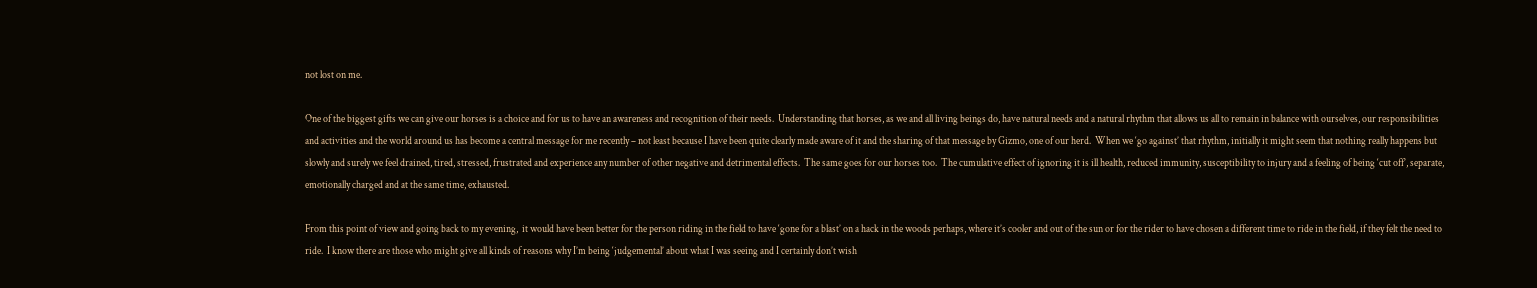not lost on me.

One of the biggest gifts we can give our horses is a choice and for us to have an awareness and recognition of their needs.  Understanding that horses, as we and all living beings do, have natural needs and a natural rhythm that allows us all to remain in balance with ourselves, our responsibilities and activities and the world around us has become a central message for me recently – not least because I have been quite clearly made aware of it and the sharing of that message by Gizmo, one of our herd.  When we ‘go against’ that rhythm, initially it might seem that nothing really happens but slowly and surely we feel drained, tired, stressed, frustrated and experience any number of other negative and detrimental effects.  The same goes for our horses too.  The cumulative effect of ignoring it is ill health, reduced immunity, susceptibility to injury and a feeling of being ‘cut off’, separate, emotionally charged and at the same time, exhausted.

From this point of view and going back to my evening,  it would have been better for the person riding in the field to have ‘gone for a blast’ on a hack in the woods perhaps, where it’s cooler and out of the sun or for the rider to have chosen a different time to ride in the field, if they felt the need to ride.  I know there are those who might give all kinds of reasons why I’m being ‘judgemental’ about what I was seeing and I certainly don’t wish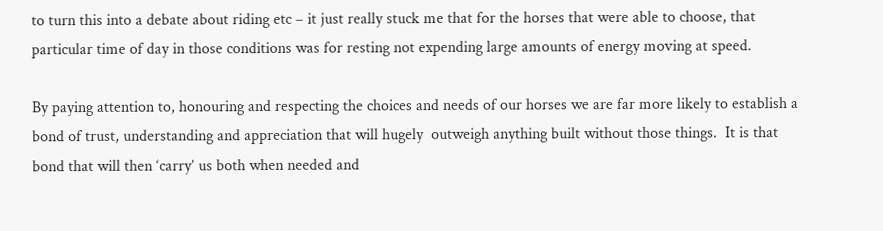to turn this into a debate about riding etc – it just really stuck me that for the horses that were able to choose, that particular time of day in those conditions was for resting not expending large amounts of energy moving at speed.

By paying attention to, honouring and respecting the choices and needs of our horses we are far more likely to establish a bond of trust, understanding and appreciation that will hugely  outweigh anything built without those things.  It is that bond that will then ‘carry’ us both when needed and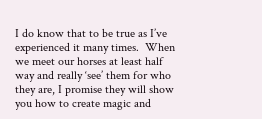I do know that to be true as I’ve experienced it many times.  When we meet our horses at least half way and really ‘see’ them for who they are, I promise they will show you how to create magic and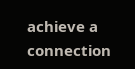achieve a connection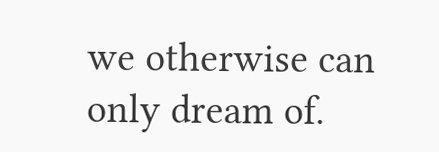we otherwise can only dream of.